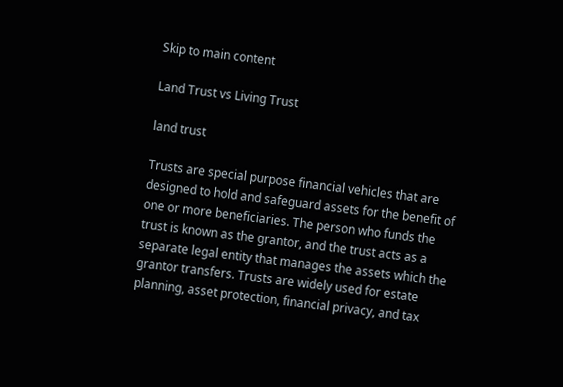Skip to main content

Land Trust vs Living Trust

land trust

Trusts are special purpose financial vehicles that are designed to hold and safeguard assets for the benefit of one or more beneficiaries. The person who funds the trust is known as the grantor, and the trust acts as a separate legal entity that manages the assets which the grantor transfers. Trusts are widely used for estate planning, asset protection, financial privacy, and tax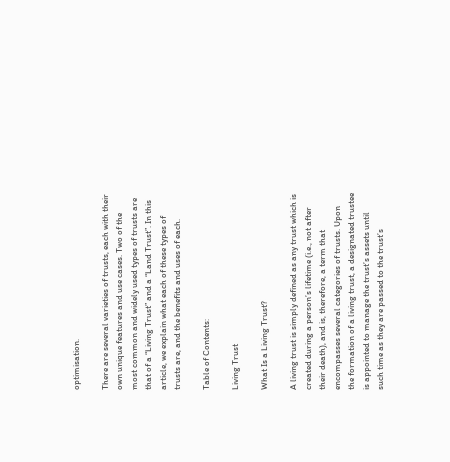optimisation.

There are several varieties of trusts, each with their own unique features and use cases. Two of the most common and widely used types of trusts are that of a “Living Trust” and a “Land Trust”. In this article, we explain what each of these types of trusts are, and the benefits and uses of each.

Table of Contents:

Living Trust

What Is a Living Trust?

A living trust is simply defined as any trust which is created during a person’s lifetime (i.e., not after their death), and is, therefore, a term that encompasses several categories of trusts. Upon the formation of a living trust, a designated trustee is appointed to manage the trust’s assets until such time as they are passed to the trust’s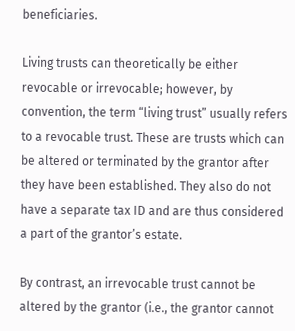beneficiaries.

Living trusts can theoretically be either revocable or irrevocable; however, by convention, the term “living trust” usually refers to a revocable trust. These are trusts which can be altered or terminated by the grantor after they have been established. They also do not have a separate tax ID and are thus considered a part of the grantor’s estate.

By contrast, an irrevocable trust cannot be altered by the grantor (i.e., the grantor cannot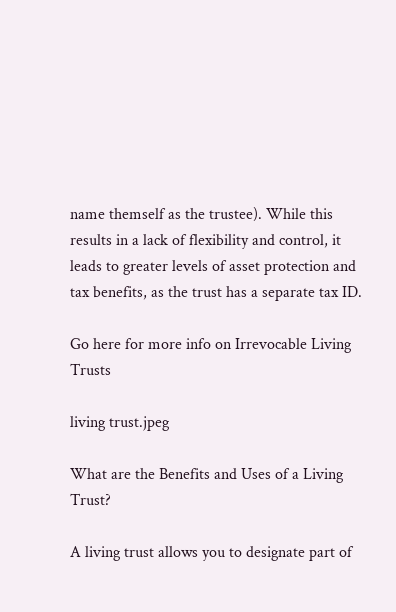name themself as the trustee). While this results in a lack of flexibility and control, it leads to greater levels of asset protection and tax benefits, as the trust has a separate tax ID.

Go here for more info on Irrevocable Living Trusts

living trust.jpeg

What are the Benefits and Uses of a Living Trust?

A living trust allows you to designate part of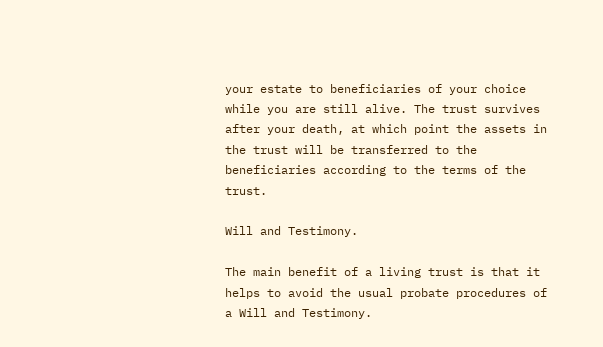your estate to beneficiaries of your choice while you are still alive. The trust survives after your death, at which point the assets in the trust will be transferred to the beneficiaries according to the terms of the trust.

Will and Testimony.

The main benefit of a living trust is that it helps to avoid the usual probate procedures of a Will and Testimony.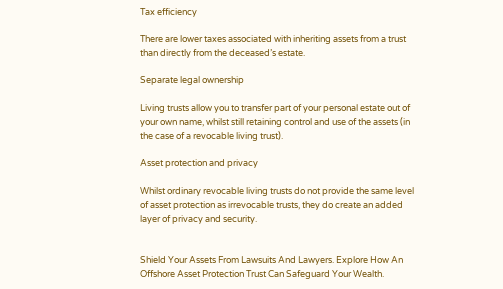Tax efficiency

There are lower taxes associated with inheriting assets from a trust than directly from the deceased’s estate.

Separate legal ownership

Living trusts allow you to transfer part of your personal estate out of your own name, whilst still retaining control and use of the assets (in the case of a revocable living trust).

Asset protection and privacy

Whilst ordinary revocable living trusts do not provide the same level of asset protection as irrevocable trusts, they do create an added layer of privacy and security.


Shield Your Assets From Lawsuits And Lawyers. Explore How An Offshore Asset Protection Trust Can Safeguard Your Wealth.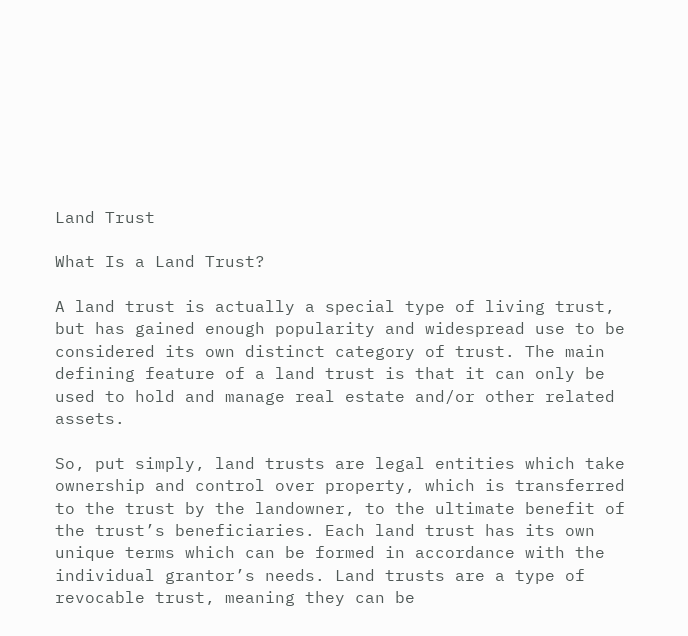Land Trust

What Is a Land Trust?

A land trust is actually a special type of living trust, but has gained enough popularity and widespread use to be considered its own distinct category of trust. The main defining feature of a land trust is that it can only be used to hold and manage real estate and/or other related assets.

So, put simply, land trusts are legal entities which take ownership and control over property, which is transferred to the trust by the landowner, to the ultimate benefit of the trust’s beneficiaries. Each land trust has its own unique terms which can be formed in accordance with the individual grantor’s needs. Land trusts are a type of revocable trust, meaning they can be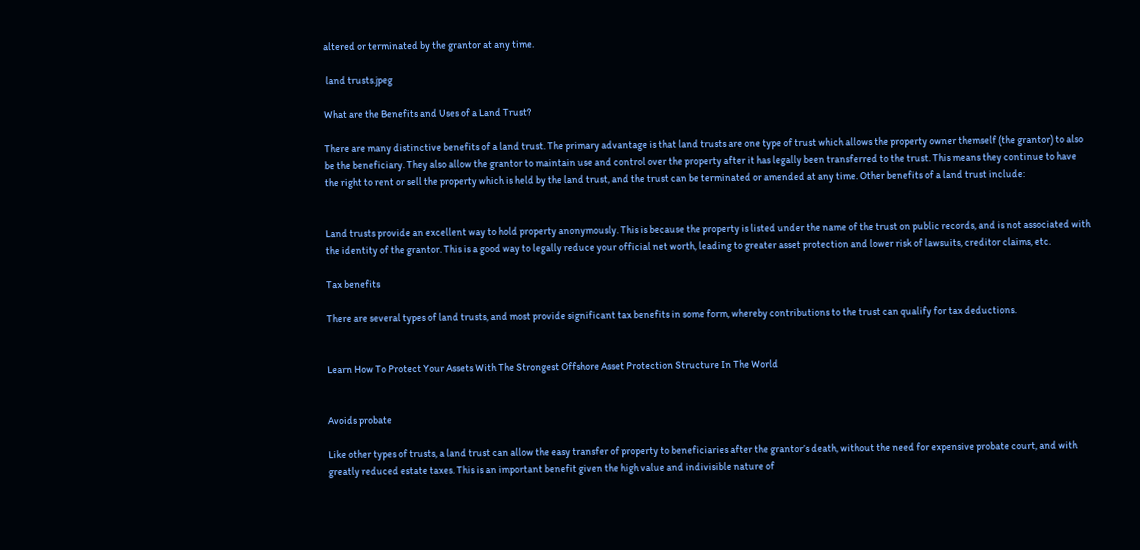altered or terminated by the grantor at any time.

 land trusts.jpeg

What are the Benefits and Uses of a Land Trust?

There are many distinctive benefits of a land trust. The primary advantage is that land trusts are one type of trust which allows the property owner themself (the grantor) to also be the beneficiary. They also allow the grantor to maintain use and control over the property after it has legally been transferred to the trust. This means they continue to have the right to rent or sell the property which is held by the land trust, and the trust can be terminated or amended at any time. Other benefits of a land trust include:


Land trusts provide an excellent way to hold property anonymously. This is because the property is listed under the name of the trust on public records, and is not associated with the identity of the grantor. This is a good way to legally reduce your official net worth, leading to greater asset protection and lower risk of lawsuits, creditor claims, etc.

Tax benefits

There are several types of land trusts, and most provide significant tax benefits in some form, whereby contributions to the trust can qualify for tax deductions.


Learn How To Protect Your Assets With The Strongest Offshore Asset Protection Structure In The World


Avoids probate

Like other types of trusts, a land trust can allow the easy transfer of property to beneficiaries after the grantor’s death, without the need for expensive probate court, and with greatly reduced estate taxes. This is an important benefit given the high value and indivisible nature of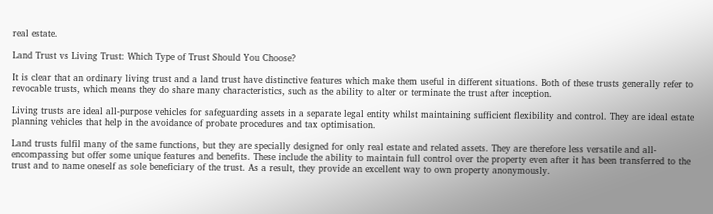real estate.

Land Trust vs Living Trust: Which Type of Trust Should You Choose?

It is clear that an ordinary living trust and a land trust have distinctive features which make them useful in different situations. Both of these trusts generally refer to revocable trusts, which means they do share many characteristics, such as the ability to alter or terminate the trust after inception.

Living trusts are ideal all-purpose vehicles for safeguarding assets in a separate legal entity whilst maintaining sufficient flexibility and control. They are ideal estate planning vehicles that help in the avoidance of probate procedures and tax optimisation.

Land trusts fulfil many of the same functions, but they are specially designed for only real estate and related assets. They are therefore less versatile and all-encompassing but offer some unique features and benefits. These include the ability to maintain full control over the property even after it has been transferred to the trust and to name oneself as sole beneficiary of the trust. As a result, they provide an excellent way to own property anonymously.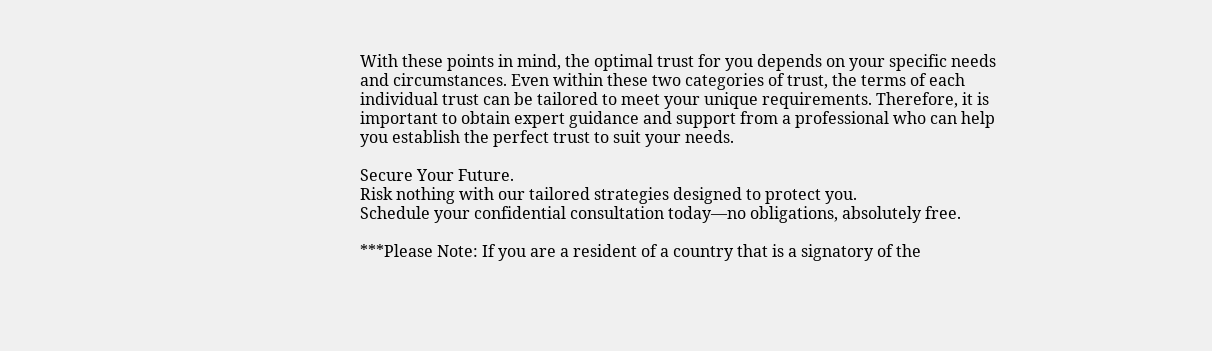With these points in mind, the optimal trust for you depends on your specific needs and circumstances. Even within these two categories of trust, the terms of each individual trust can be tailored to meet your unique requirements. Therefore, it is important to obtain expert guidance and support from a professional who can help you establish the perfect trust to suit your needs.

Secure Your Future.
Risk nothing with our tailored strategies designed to protect you.
Schedule your confidential consultation today—no obligations, absolutely free.

***Please Note: If you are a resident of a country that is a signatory of the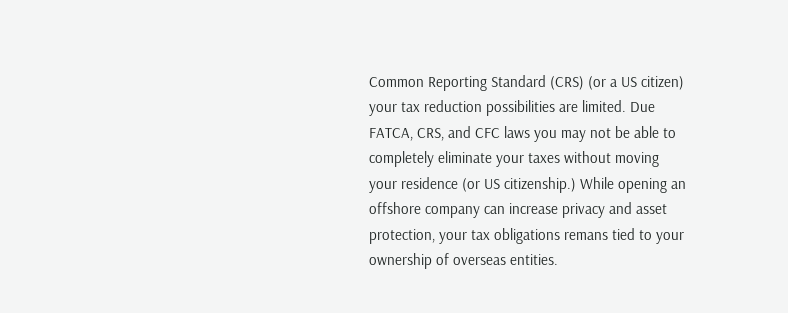Common Reporting Standard (CRS) (or a US citizen) your tax reduction possibilities are limited. Due FATCA, CRS, and CFC laws you may not be able to completely eliminate your taxes without moving your residence (or US citizenship.) While opening an offshore company can increase privacy and asset protection, your tax obligations remans tied to your ownership of overseas entities.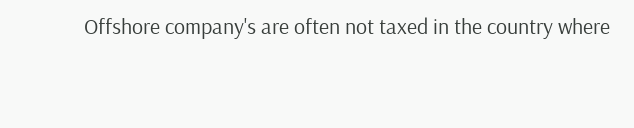Offshore company's are often not taxed in the country where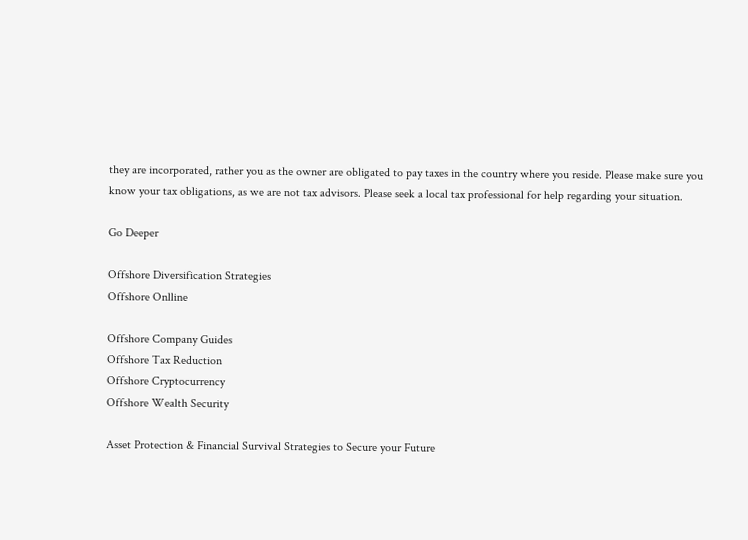they are incorporated, rather you as the owner are obligated to pay taxes in the country where you reside. Please make sure you know your tax obligations, as we are not tax advisors. Please seek a local tax professional for help regarding your situation.

Go Deeper

Offshore Diversification Strategies
Offshore Onlline

Offshore Company Guides
Offshore Tax Reduction
Offshore Cryptocurrency
Offshore Wealth Security

Asset Protection & Financial Survival Strategies to Secure your Future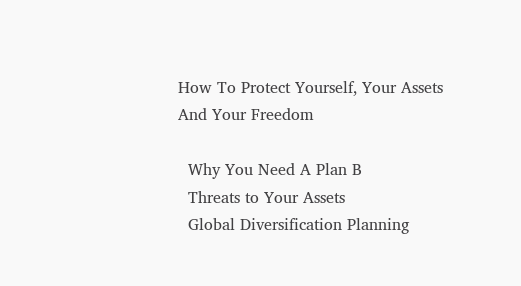How To Protect Yourself, Your Assets And Your Freedom

  Why You Need A Plan B
  Threats to Your Assets
  Global Diversification Planning